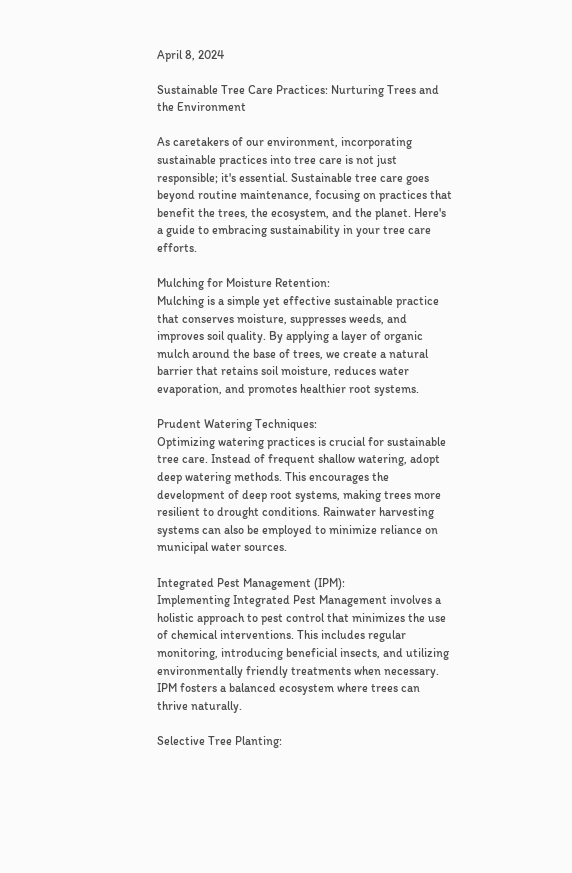April 8, 2024

Sustainable Tree Care Practices: Nurturing Trees and the Environment

As caretakers of our environment, incorporating sustainable practices into tree care is not just responsible; it's essential. Sustainable tree care goes beyond routine maintenance, focusing on practices that benefit the trees, the ecosystem, and the planet. Here's a guide to embracing sustainability in your tree care efforts.

Mulching for Moisture Retention:
Mulching is a simple yet effective sustainable practice that conserves moisture, suppresses weeds, and improves soil quality. By applying a layer of organic mulch around the base of trees, we create a natural barrier that retains soil moisture, reduces water evaporation, and promotes healthier root systems.

Prudent Watering Techniques:
Optimizing watering practices is crucial for sustainable tree care. Instead of frequent shallow watering, adopt deep watering methods. This encourages the development of deep root systems, making trees more resilient to drought conditions. Rainwater harvesting systems can also be employed to minimize reliance on municipal water sources.

Integrated Pest Management (IPM):
Implementing Integrated Pest Management involves a holistic approach to pest control that minimizes the use of chemical interventions. This includes regular monitoring, introducing beneficial insects, and utilizing environmentally friendly treatments when necessary. IPM fosters a balanced ecosystem where trees can thrive naturally.

Selective Tree Planting: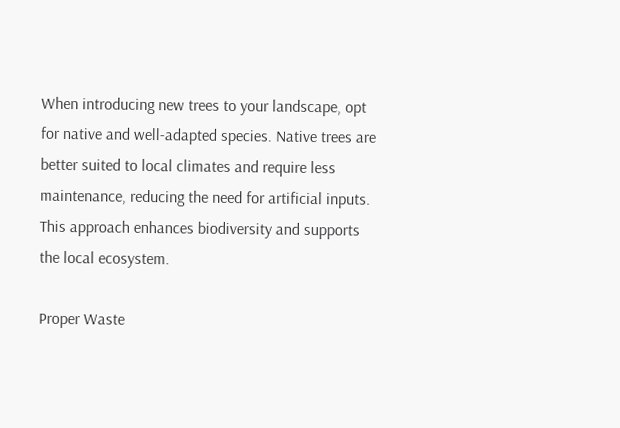When introducing new trees to your landscape, opt for native and well-adapted species. Native trees are better suited to local climates and require less maintenance, reducing the need for artificial inputs. This approach enhances biodiversity and supports the local ecosystem.

Proper Waste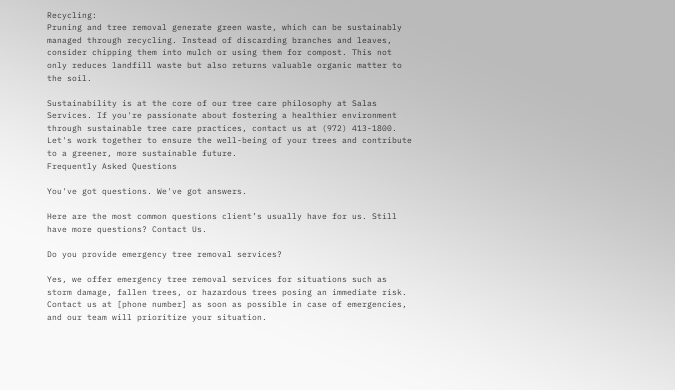Recycling:
Pruning and tree removal generate green waste, which can be sustainably managed through recycling. Instead of discarding branches and leaves, consider chipping them into mulch or using them for compost. This not only reduces landfill waste but also returns valuable organic matter to the soil.

Sustainability is at the core of our tree care philosophy at Salas Services. If you're passionate about fostering a healthier environment through sustainable tree care practices, contact us at (972) 413-1800. Let's work together to ensure the well-being of your trees and contribute to a greener, more sustainable future.
Frequently Asked Questions

You've got questions. We've got answers.

Here are the most common questions client’s usually have for us. Still have more questions? Contact Us.

Do you provide emergency tree removal services?

Yes, we offer emergency tree removal services for situations such as storm damage, fallen trees, or hazardous trees posing an immediate risk. Contact us at [phone number] as soon as possible in case of emergencies, and our team will prioritize your situation.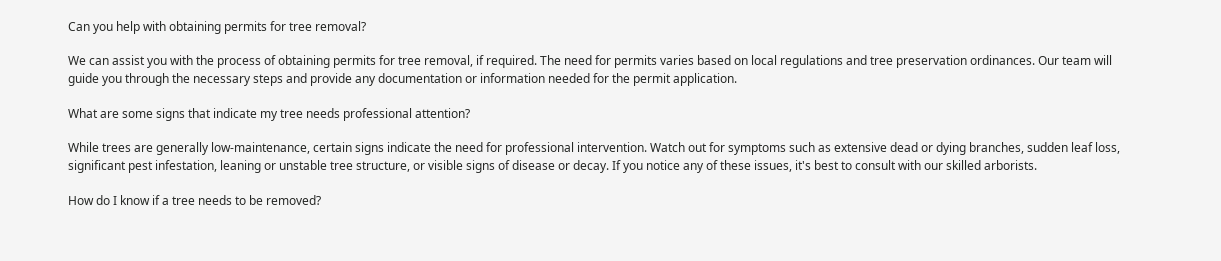Can you help with obtaining permits for tree removal?

We can assist you with the process of obtaining permits for tree removal, if required. The need for permits varies based on local regulations and tree preservation ordinances. Our team will guide you through the necessary steps and provide any documentation or information needed for the permit application.

What are some signs that indicate my tree needs professional attention?

While trees are generally low-maintenance, certain signs indicate the need for professional intervention. Watch out for symptoms such as extensive dead or dying branches, sudden leaf loss, significant pest infestation, leaning or unstable tree structure, or visible signs of disease or decay. If you notice any of these issues, it's best to consult with our skilled arborists.

How do I know if a tree needs to be removed?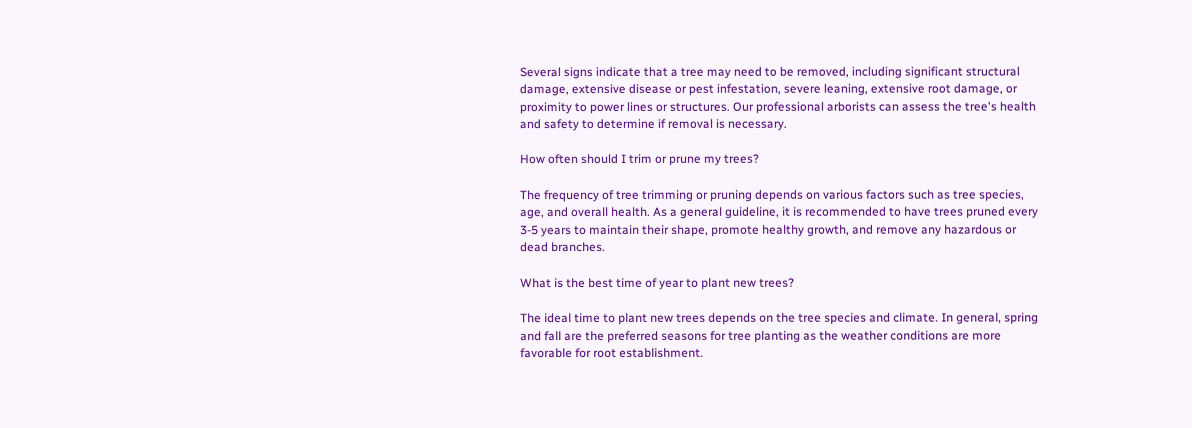Several signs indicate that a tree may need to be removed, including significant structural damage, extensive disease or pest infestation, severe leaning, extensive root damage, or proximity to power lines or structures. Our professional arborists can assess the tree's health and safety to determine if removal is necessary.

How often should I trim or prune my trees?

The frequency of tree trimming or pruning depends on various factors such as tree species, age, and overall health. As a general guideline, it is recommended to have trees pruned every 3-5 years to maintain their shape, promote healthy growth, and remove any hazardous or dead branches.

What is the best time of year to plant new trees?

The ideal time to plant new trees depends on the tree species and climate. In general, spring and fall are the preferred seasons for tree planting as the weather conditions are more favorable for root establishment.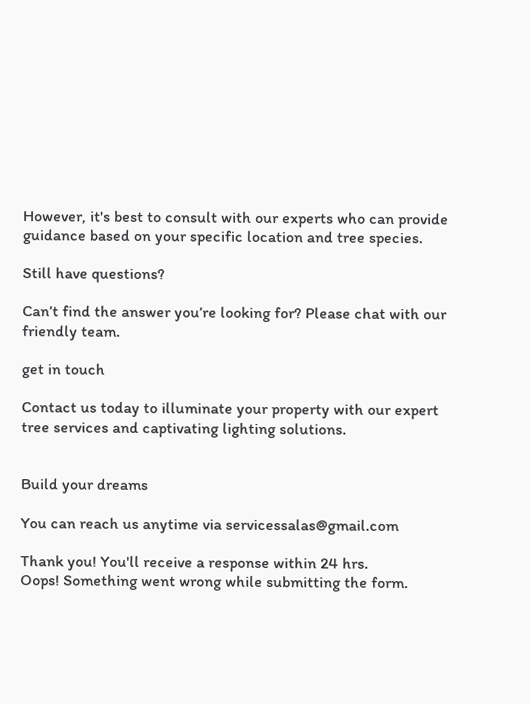However, it's best to consult with our experts who can provide guidance based on your specific location and tree species.

Still have questions?

Can’t find the answer you’re looking for? Please chat with our friendly team.

get in touch

Contact us today to illuminate your property with our expert tree services and captivating lighting solutions.


Build your dreams

You can reach us anytime via servicessalas@gmail.com

Thank you! You'll receive a response within 24 hrs.
Oops! Something went wrong while submitting the form.